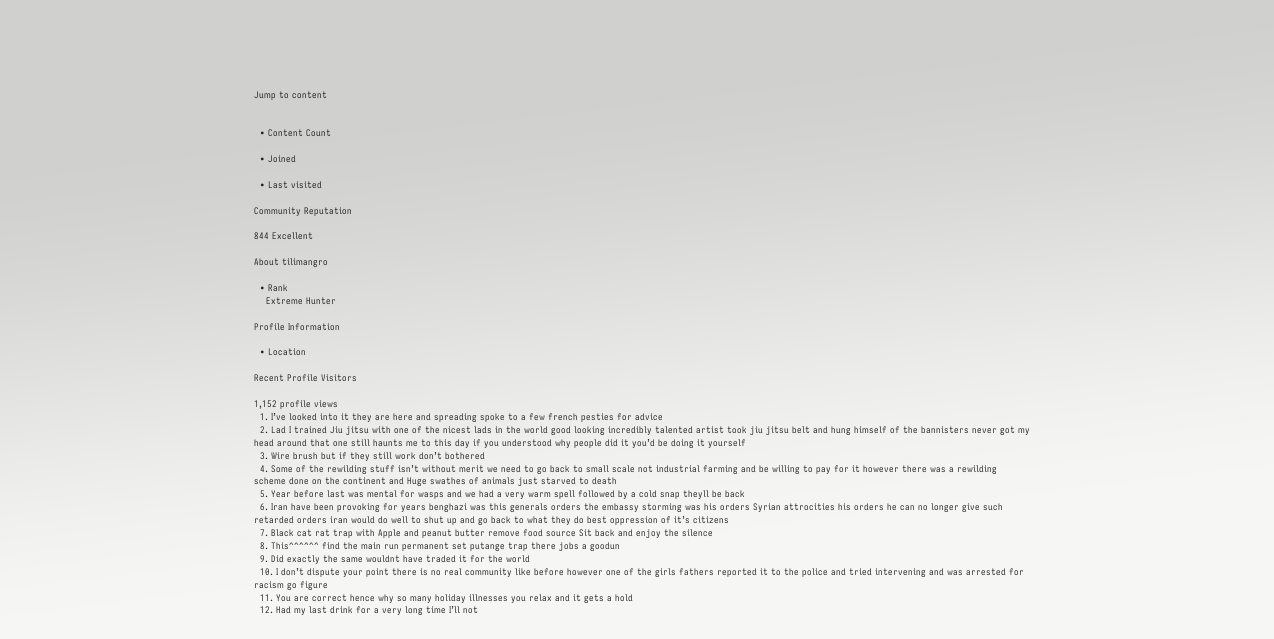Jump to content


  • Content Count

  • Joined

  • Last visited

Community Reputation

844 Excellent

About tilimangro

  • Rank
    Extreme Hunter

Profile Information

  • Location

Recent Profile Visitors

1,152 profile views
  1. I’ve looked into it they are here and spreading spoke to a few french pesties for advice
  2. Lad I trained Jiu jitsu with one of the nicest lads in the world good looking incredibly talented artist took jiu jitsu belt and hung himself of the bannisters never got my head around that one still haunts me to this day if you understood why people did it you’d be doing it yourself
  3. Wire brush but if they still work don’t bothered
  4. Some of the rewilding stuff isn’t without merit we need to go back to small scale not industrial farming and be willing to pay for it however there was a rewilding scheme done on the continent and Huge swathes of animals just starved to death
  5. Year before last was mental for wasps and we had a very warm spell followed by a cold snap theyll be back
  6. Iran have been provoking for years benghazi was this generals orders the embassy storming was his orders Syrian attrocities his orders he can no longer give such retarded orders iran would do well to shut up and go back to what they do best oppression of it’s citizens
  7. Black cat rat trap with Apple and peanut butter remove food source Sit back and enjoy the silence
  8. This^^^^^^ find the main run permanent set putange trap there jobs a goodun
  9. Did exactly the same wouldnt have traded it for the world
  10. I don’t dispute your point there is no real community like before however one of the girls fathers reported it to the police and tried intervening and was arrested for racism go figure
  11. You are correct hence why so many holiday illnesses you relax and it gets a hold
  12. Had my last drink for a very long time I’ll not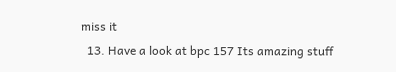miss it
  13. Have a look at bpc 157 Its amazing stuff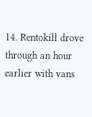14. Rentokill drove through an hour earlier with vans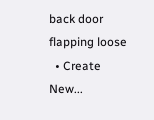back door flapping loose
  • Create New...